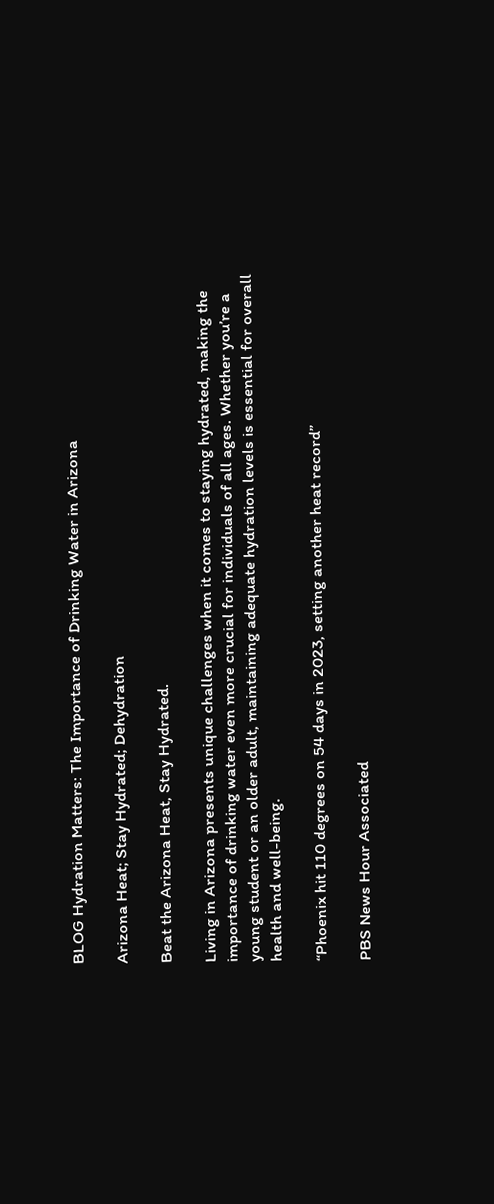BLOG Hydration Matters: The Importance of Drinking Water in Arizona

Arizona Heat; Stay Hydrated; Dehydration

Beat the Arizona Heat, Stay Hydrated.

Living in Arizona presents unique challenges when it comes to staying hydrated, making the importance of drinking water even more crucial for individuals of all ages. Whether you’re a young student or an older adult, maintaining adequate hydration levels is essential for overall health and well-being.

“Phoenix hit 110 degrees on 54 days in 2023, setting another heat record”

PBS News Hour Associated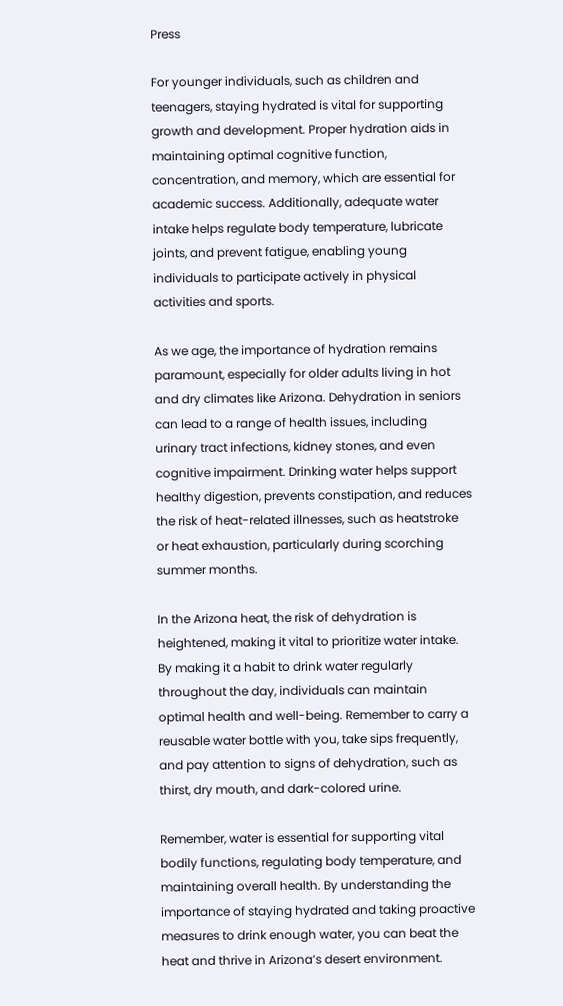Press

For younger individuals, such as children and teenagers, staying hydrated is vital for supporting growth and development. Proper hydration aids in maintaining optimal cognitive function, concentration, and memory, which are essential for academic success. Additionally, adequate water intake helps regulate body temperature, lubricate joints, and prevent fatigue, enabling young individuals to participate actively in physical activities and sports.

As we age, the importance of hydration remains paramount, especially for older adults living in hot and dry climates like Arizona. Dehydration in seniors can lead to a range of health issues, including urinary tract infections, kidney stones, and even cognitive impairment. Drinking water helps support healthy digestion, prevents constipation, and reduces the risk of heat-related illnesses, such as heatstroke or heat exhaustion, particularly during scorching summer months.

In the Arizona heat, the risk of dehydration is heightened, making it vital to prioritize water intake. By making it a habit to drink water regularly throughout the day, individuals can maintain optimal health and well-being. Remember to carry a reusable water bottle with you, take sips frequently, and pay attention to signs of dehydration, such as thirst, dry mouth, and dark-colored urine.

Remember, water is essential for supporting vital bodily functions, regulating body temperature, and maintaining overall health. By understanding the importance of staying hydrated and taking proactive measures to drink enough water, you can beat the heat and thrive in Arizona’s desert environment.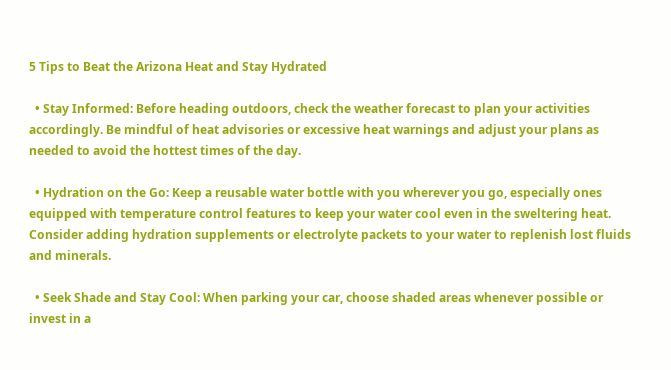5 Tips to Beat the Arizona Heat and Stay Hydrated

  • Stay Informed: Before heading outdoors, check the weather forecast to plan your activities accordingly. Be mindful of heat advisories or excessive heat warnings and adjust your plans as needed to avoid the hottest times of the day.

  • Hydration on the Go: Keep a reusable water bottle with you wherever you go, especially ones equipped with temperature control features to keep your water cool even in the sweltering heat. Consider adding hydration supplements or electrolyte packets to your water to replenish lost fluids and minerals.

  • Seek Shade and Stay Cool: When parking your car, choose shaded areas whenever possible or invest in a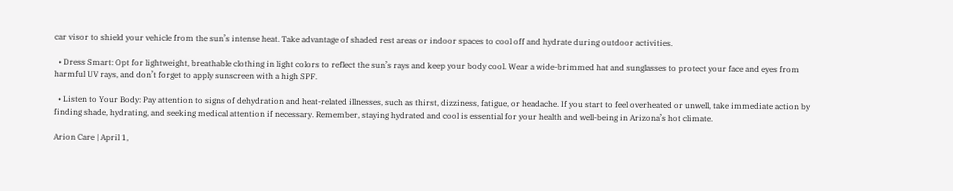car visor to shield your vehicle from the sun’s intense heat. Take advantage of shaded rest areas or indoor spaces to cool off and hydrate during outdoor activities.

  • Dress Smart: Opt for lightweight, breathable clothing in light colors to reflect the sun’s rays and keep your body cool. Wear a wide-brimmed hat and sunglasses to protect your face and eyes from harmful UV rays, and don’t forget to apply sunscreen with a high SPF.

  • Listen to Your Body: Pay attention to signs of dehydration and heat-related illnesses, such as thirst, dizziness, fatigue, or headache. If you start to feel overheated or unwell, take immediate action by finding shade, hydrating, and seeking medical attention if necessary. Remember, staying hydrated and cool is essential for your health and well-being in Arizona’s hot climate.

Arion Care | April 1,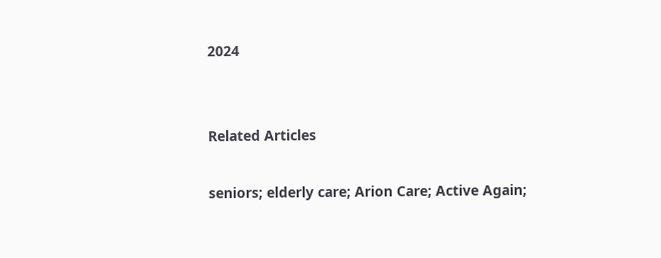2024


Related Articles

seniors; elderly care; Arion Care; Active Again;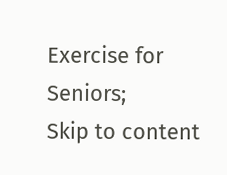Exercise for Seniors;
Skip to content